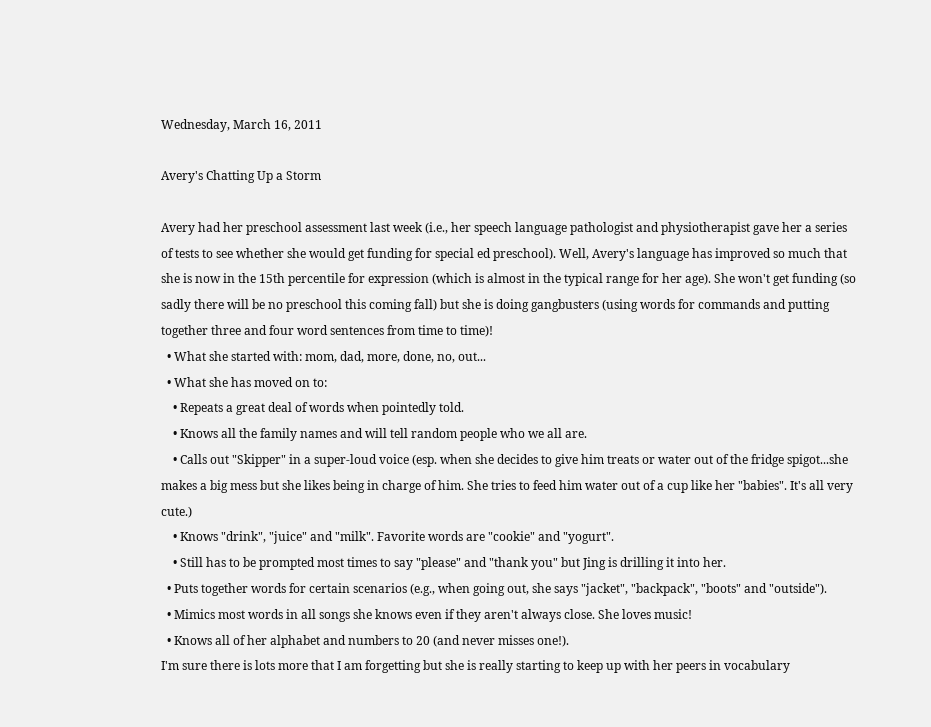Wednesday, March 16, 2011

Avery's Chatting Up a Storm

Avery had her preschool assessment last week (i.e., her speech language pathologist and physiotherapist gave her a series of tests to see whether she would get funding for special ed preschool). Well, Avery's language has improved so much that she is now in the 15th percentile for expression (which is almost in the typical range for her age). She won't get funding (so sadly there will be no preschool this coming fall) but she is doing gangbusters (using words for commands and putting together three and four word sentences from time to time)!
  • What she started with: mom, dad, more, done, no, out...
  • What she has moved on to:
    • Repeats a great deal of words when pointedly told.
    • Knows all the family names and will tell random people who we all are.
    • Calls out "Skipper" in a super-loud voice (esp. when she decides to give him treats or water out of the fridge spigot...she makes a big mess but she likes being in charge of him. She tries to feed him water out of a cup like her "babies". It's all very cute.)
    • Knows "drink", "juice" and "milk". Favorite words are "cookie" and "yogurt".
    • Still has to be prompted most times to say "please" and "thank you" but Jing is drilling it into her.
  • Puts together words for certain scenarios (e.g., when going out, she says "jacket", "backpack", "boots" and "outside").
  • Mimics most words in all songs she knows even if they aren't always close. She loves music!
  • Knows all of her alphabet and numbers to 20 (and never misses one!).
I'm sure there is lots more that I am forgetting but she is really starting to keep up with her peers in vocabulary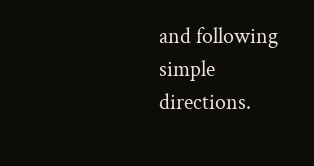and following simple directions.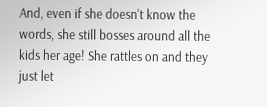And, even if she doesn't know the words, she still bosses around all the kids her age! She rattles on and they just let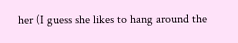her (I guess she likes to hang around the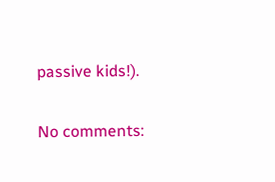passive kids!).

No comments: